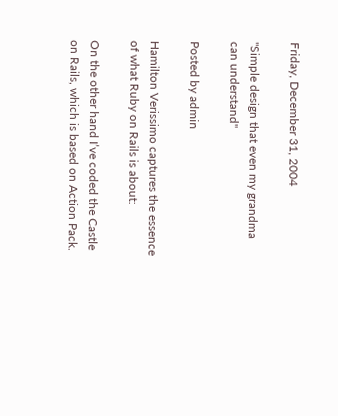Friday, December 31, 2004

"Simple design that even my grandma can understand"

Posted by admin

Hamilton Verissimo captures the essence of what Ruby on Rails is about:

On the other hand I’ve coded the Castle on Rails, which is based on Action Pack.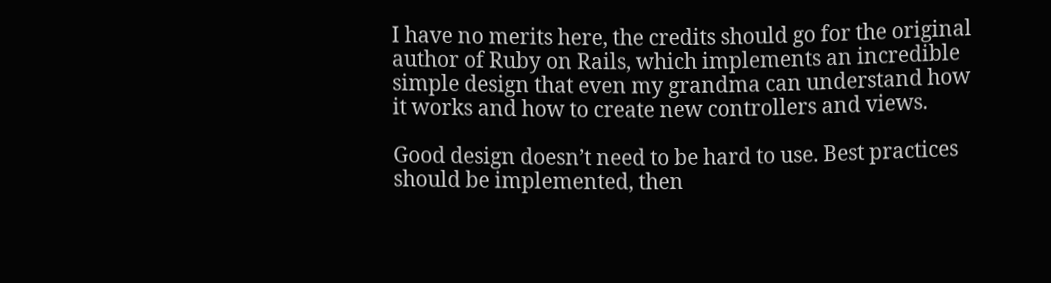I have no merits here, the credits should go for the original author of Ruby on Rails, which implements an incredible simple design that even my grandma can understand how it works and how to create new controllers and views.

Good design doesn’t need to be hard to use. Best practices should be implemented, then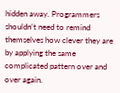hidden away. Programmers shouldn’t need to remind themselves how clever they are by applying the same complicated pattern over and over again.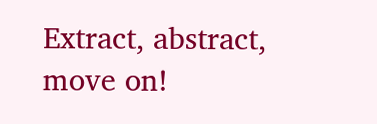Extract, abstract, move on!